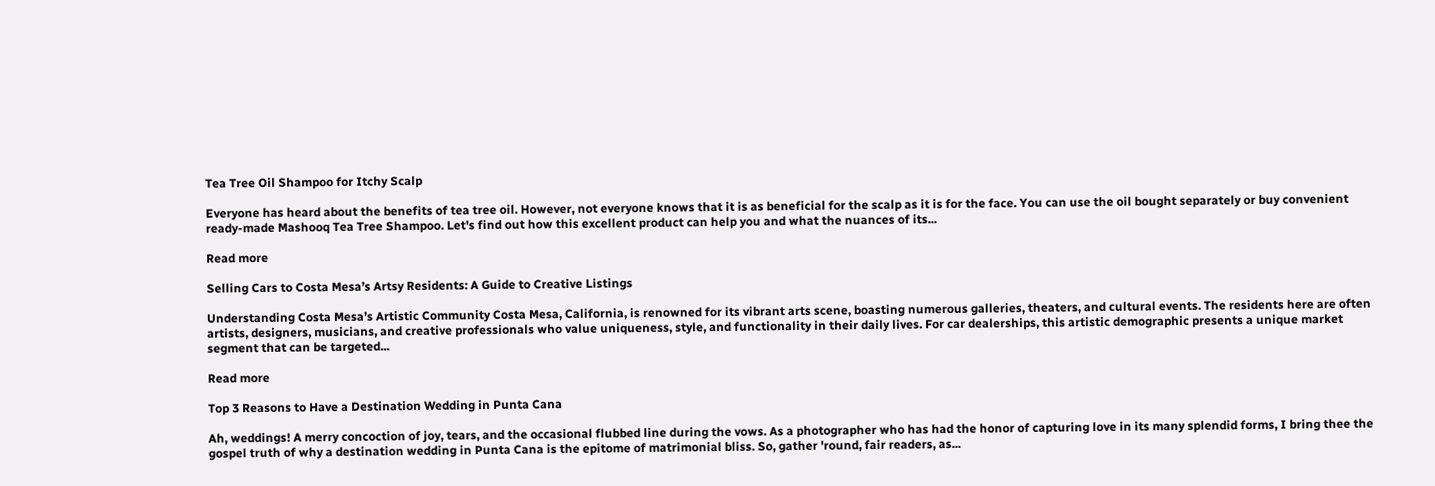Tea Tree Oil Shampoo for Itchy Scalp

Everyone has heard about the benefits of tea tree oil. However, not everyone knows that it is as beneficial for the scalp as it is for the face. You can use the oil bought separately or buy convenient ready-made Mashooq Tea Tree Shampoo. Let's find out how this excellent product can help you and what the nuances of its...

Read more

Selling Cars to Costa Mesa’s Artsy Residents: A Guide to Creative Listings

Understanding Costa Mesa’s Artistic Community Costa Mesa, California, is renowned for its vibrant arts scene, boasting numerous galleries, theaters, and cultural events. The residents here are often artists, designers, musicians, and creative professionals who value uniqueness, style, and functionality in their daily lives. For car dealerships, this artistic demographic presents a unique market segment that can be targeted...

Read more

Top 3 Reasons to Have a Destination Wedding in Punta Cana

Ah, weddings! A merry concoction of joy, tears, and the occasional flubbed line during the vows. As a photographer who has had the honor of capturing love in its many splendid forms, I bring thee the gospel truth of why a destination wedding in Punta Cana is the epitome of matrimonial bliss. So, gather 'round, fair readers, as...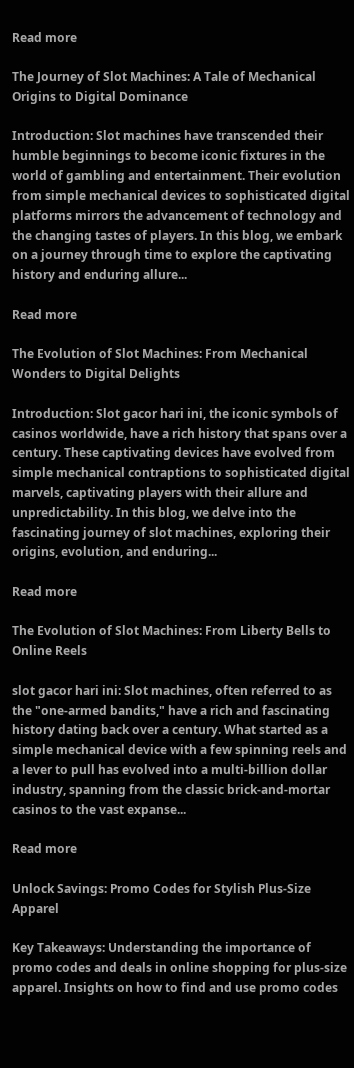Read more

The Journey of Slot Machines: A Tale of Mechanical Origins to Digital Dominance

Introduction: Slot machines have transcended their humble beginnings to become iconic fixtures in the world of gambling and entertainment. Their evolution from simple mechanical devices to sophisticated digital platforms mirrors the advancement of technology and the changing tastes of players. In this blog, we embark on a journey through time to explore the captivating history and enduring allure...

Read more

The Evolution of Slot Machines: From Mechanical Wonders to Digital Delights

Introduction: Slot gacor hari ini, the iconic symbols of casinos worldwide, have a rich history that spans over a century. These captivating devices have evolved from simple mechanical contraptions to sophisticated digital marvels, captivating players with their allure and unpredictability. In this blog, we delve into the fascinating journey of slot machines, exploring their origins, evolution, and enduring...

Read more

The Evolution of Slot Machines: From Liberty Bells to Online Reels

slot gacor hari ini: Slot machines, often referred to as the "one-armed bandits," have a rich and fascinating history dating back over a century. What started as a simple mechanical device with a few spinning reels and a lever to pull has evolved into a multi-billion dollar industry, spanning from the classic brick-and-mortar casinos to the vast expanse...

Read more

Unlock Savings: Promo Codes for Stylish Plus-Size Apparel

Key Takeaways: Understanding the importance of promo codes and deals in online shopping for plus-size apparel. Insights on how to find and use promo codes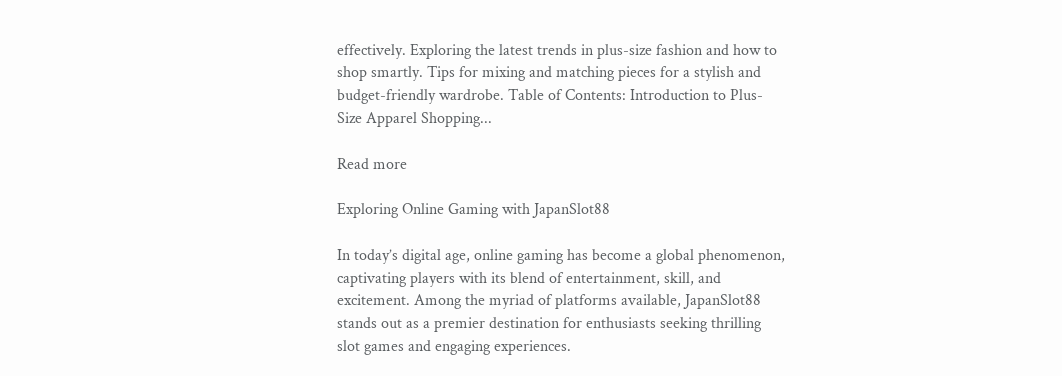effectively. Exploring the latest trends in plus-size fashion and how to shop smartly. Tips for mixing and matching pieces for a stylish and budget-friendly wardrobe. Table of Contents: Introduction to Plus-Size Apparel Shopping...

Read more

Exploring Online Gaming with JapanSlot88

In today’s digital age, online gaming has become a global phenomenon, captivating players with its blend of entertainment, skill, and excitement. Among the myriad of platforms available, JapanSlot88 stands out as a premier destination for enthusiasts seeking thrilling slot games and engaging experiences.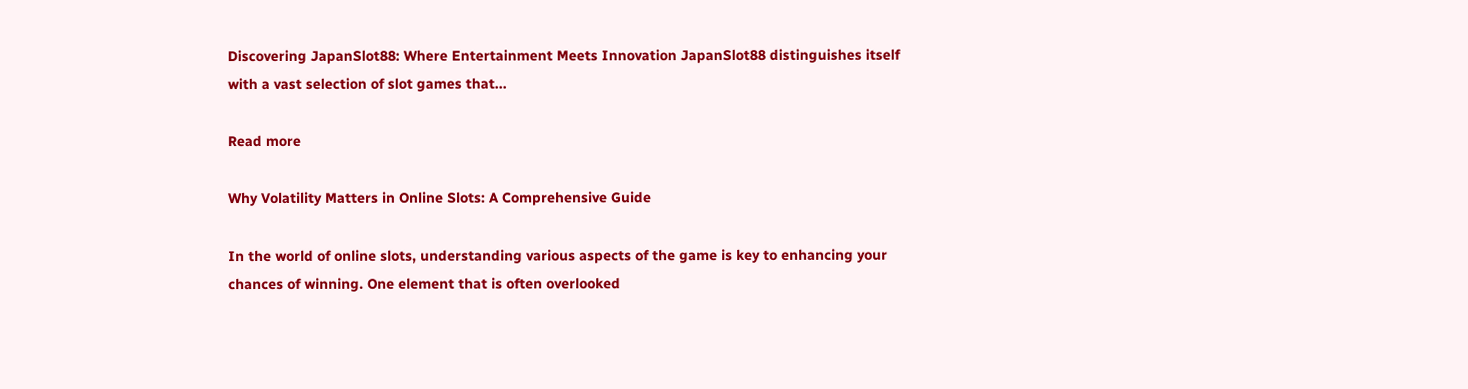Discovering JapanSlot88: Where Entertainment Meets Innovation JapanSlot88 distinguishes itself with a vast selection of slot games that...

Read more

Why Volatility Matters in Online Slots: A Comprehensive Guide

In the world of online slots, understanding various aspects of the game is key to enhancing your chances of winning. One element that is often overlooked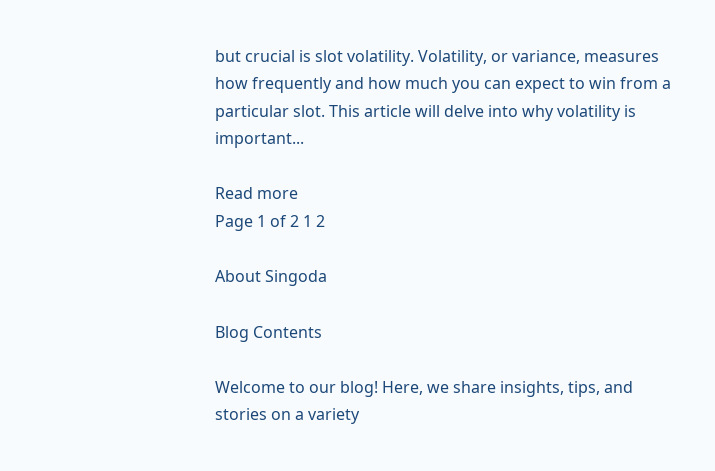but crucial is slot volatility. Volatility, or variance, measures how frequently and how much you can expect to win from a particular slot. This article will delve into why volatility is important...

Read more
Page 1 of 2 1 2

About Singoda

Blog Contents

Welcome to our blog! Here, we share insights, tips, and stories on a variety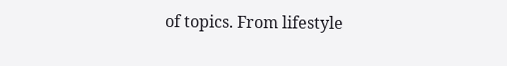of topics. From lifestyle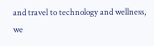and travel to technology and wellness, we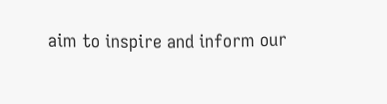aim to inspire and inform our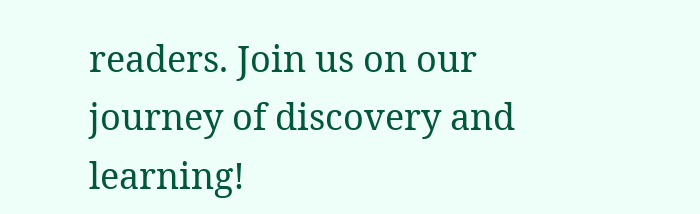readers. Join us on our journey of discovery and learning!